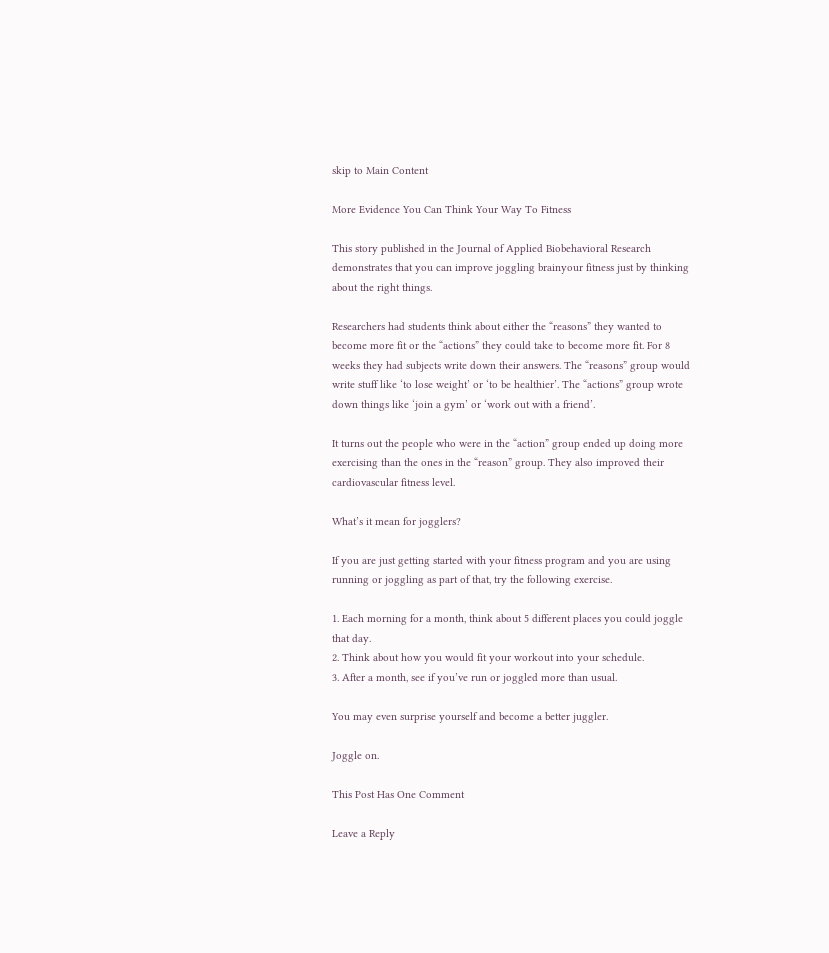skip to Main Content

More Evidence You Can Think Your Way To Fitness

This story published in the Journal of Applied Biobehavioral Research demonstrates that you can improve joggling brainyour fitness just by thinking about the right things.

Researchers had students think about either the “reasons” they wanted to become more fit or the “actions” they could take to become more fit. For 8 weeks they had subjects write down their answers. The “reasons” group would write stuff like ‘to lose weight’ or ‘to be healthier’. The “actions” group wrote down things like ‘join a gym’ or ‘work out with a friend’.

It turns out the people who were in the “action” group ended up doing more exercising than the ones in the “reason” group. They also improved their cardiovascular fitness level.

What’s it mean for jogglers?

If you are just getting started with your fitness program and you are using running or joggling as part of that, try the following exercise.

1. Each morning for a month, think about 5 different places you could joggle that day.
2. Think about how you would fit your workout into your schedule.
3. After a month, see if you’ve run or joggled more than usual.

You may even surprise yourself and become a better juggler.

Joggle on.

This Post Has One Comment

Leave a Reply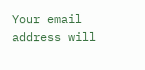Your email address will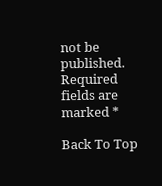not be published. Required fields are marked *

Back To Top